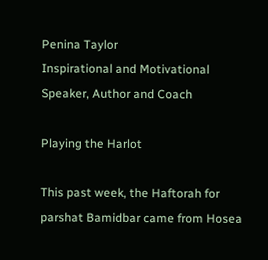Penina Taylor
Inspirational and Motivational Speaker, Author and Coach

Playing the Harlot

This past week, the Haftorah for parshat Bamidbar came from Hosea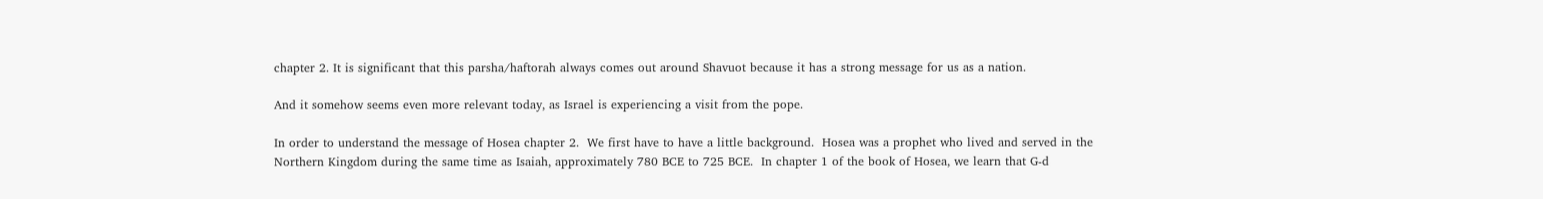chapter 2. It is significant that this parsha/haftorah always comes out around Shavuot because it has a strong message for us as a nation.

And it somehow seems even more relevant today, as Israel is experiencing a visit from the pope.

In order to understand the message of Hosea chapter 2.  We first have to have a little background.  Hosea was a prophet who lived and served in the Northern Kingdom during the same time as Isaiah, approximately 780 BCE to 725 BCE.  In chapter 1 of the book of Hosea, we learn that G-d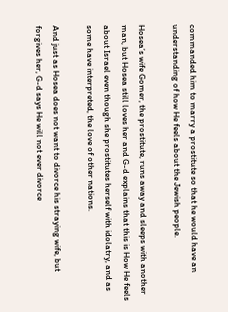commanded him to marry a prostitute so that he would have an understanding of how He feels about the Jewish people.

Hosea’s wife Gomer, the prostitute, runs away and sleeps with another man, but Hosea still loves her and G-d explains that this is How He feels about Israel even though she prostitutes herself with idolatry, and as some have interpreted, the love of other nations.

And just as Hosea does not want to divorce his straying wife, but forgives her, G-d says He will not ever divorce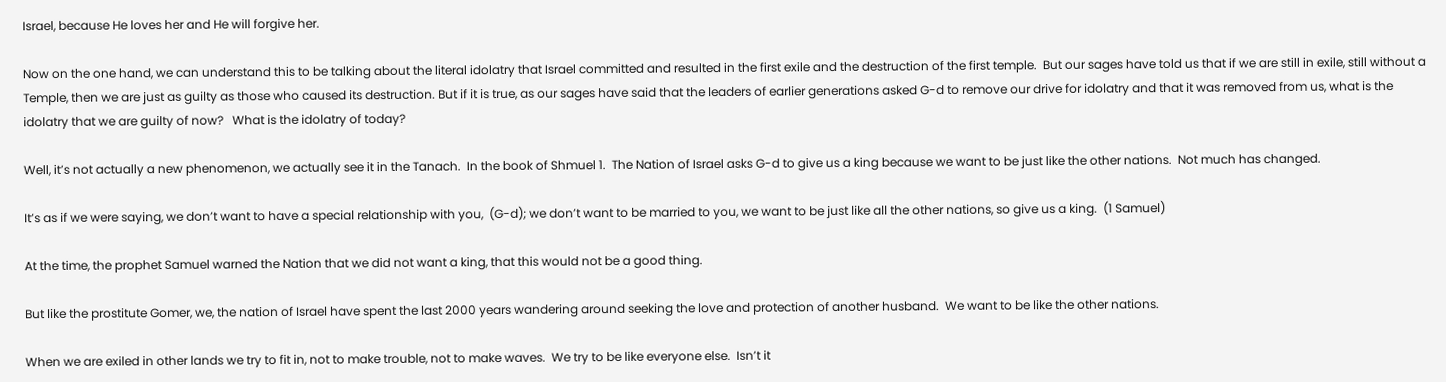Israel, because He loves her and He will forgive her.

Now on the one hand, we can understand this to be talking about the literal idolatry that Israel committed and resulted in the first exile and the destruction of the first temple.  But our sages have told us that if we are still in exile, still without a Temple, then we are just as guilty as those who caused its destruction. But if it is true, as our sages have said that the leaders of earlier generations asked G-d to remove our drive for idolatry and that it was removed from us, what is the idolatry that we are guilty of now?   What is the idolatry of today?

Well, it’s not actually a new phenomenon, we actually see it in the Tanach.  In the book of Shmuel 1.  The Nation of Israel asks G-d to give us a king because we want to be just like the other nations.  Not much has changed.

It’s as if we were saying, we don’t want to have a special relationship with you,  (G-d); we don’t want to be married to you, we want to be just like all the other nations, so give us a king.  (1 Samuel)

At the time, the prophet Samuel warned the Nation that we did not want a king, that this would not be a good thing.

But like the prostitute Gomer, we, the nation of Israel have spent the last 2000 years wandering around seeking the love and protection of another husband.  We want to be like the other nations.

When we are exiled in other lands we try to fit in, not to make trouble, not to make waves.  We try to be like everyone else.  Isn’t it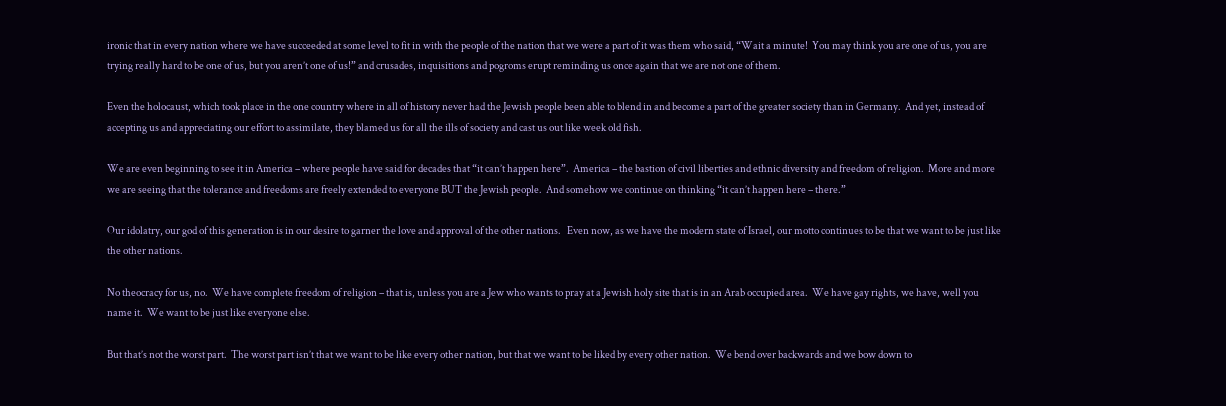ironic that in every nation where we have succeeded at some level to fit in with the people of the nation that we were a part of it was them who said, “Wait a minute!  You may think you are one of us, you are trying really hard to be one of us, but you aren’t one of us!” and crusades, inquisitions and pogroms erupt reminding us once again that we are not one of them.

Even the holocaust, which took place in the one country where in all of history never had the Jewish people been able to blend in and become a part of the greater society than in Germany.  And yet, instead of accepting us and appreciating our effort to assimilate, they blamed us for all the ills of society and cast us out like week old fish.

We are even beginning to see it in America – where people have said for decades that “it can’t happen here”.  America – the bastion of civil liberties and ethnic diversity and freedom of religion.  More and more we are seeing that the tolerance and freedoms are freely extended to everyone BUT the Jewish people.  And somehow we continue on thinking “it can’t happen here – there.”

Our idolatry, our god of this generation is in our desire to garner the love and approval of the other nations.   Even now, as we have the modern state of Israel, our motto continues to be that we want to be just like the other nations.

No theocracy for us, no.  We have complete freedom of religion – that is, unless you are a Jew who wants to pray at a Jewish holy site that is in an Arab occupied area.  We have gay rights, we have, well you name it.  We want to be just like everyone else.

But that’s not the worst part.  The worst part isn’t that we want to be like every other nation, but that we want to be liked by every other nation.  We bend over backwards and we bow down to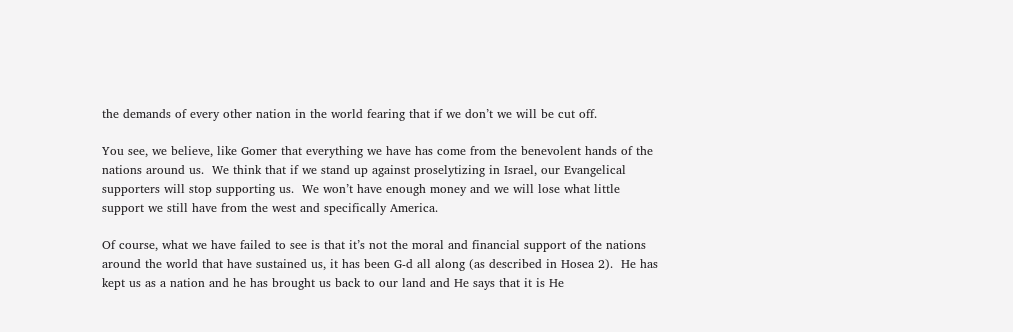the demands of every other nation in the world fearing that if we don’t we will be cut off.

You see, we believe, like Gomer that everything we have has come from the benevolent hands of the nations around us.  We think that if we stand up against proselytizing in Israel, our Evangelical supporters will stop supporting us.  We won’t have enough money and we will lose what little support we still have from the west and specifically America.

Of course, what we have failed to see is that it’s not the moral and financial support of the nations around the world that have sustained us, it has been G-d all along (as described in Hosea 2).  He has kept us as a nation and he has brought us back to our land and He says that it is He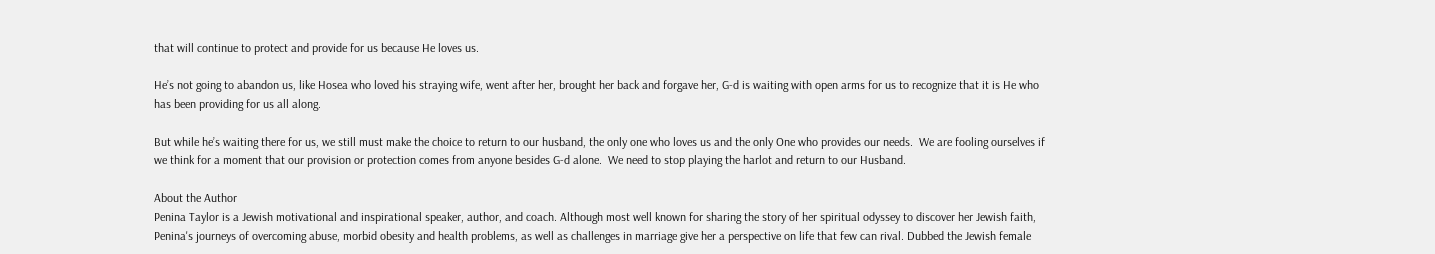that will continue to protect and provide for us because He loves us.

He’s not going to abandon us, like Hosea who loved his straying wife, went after her, brought her back and forgave her, G-d is waiting with open arms for us to recognize that it is He who has been providing for us all along.

But while he’s waiting there for us, we still must make the choice to return to our husband, the only one who loves us and the only One who provides our needs.  We are fooling ourselves if we think for a moment that our provision or protection comes from anyone besides G-d alone.  We need to stop playing the harlot and return to our Husband.

About the Author
Penina Taylor is a Jewish motivational and inspirational speaker, author, and coach. Although most well known for sharing the story of her spiritual odyssey to discover her Jewish faith, Penina's journeys of overcoming abuse, morbid obesity and health problems, as well as challenges in marriage give her a perspective on life that few can rival. Dubbed the Jewish female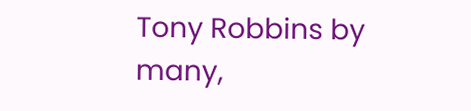Tony Robbins by many,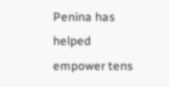Penina has helped empower tens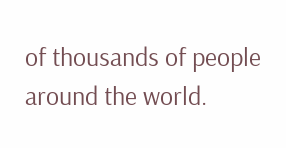of thousands of people around the world.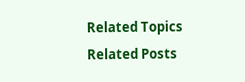Related Topics
Related Posts